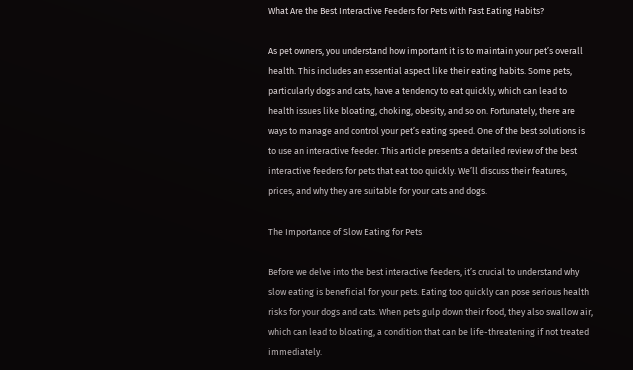What Are the Best Interactive Feeders for Pets with Fast Eating Habits?

As pet owners, you understand how important it is to maintain your pet’s overall health. This includes an essential aspect like their eating habits. Some pets, particularly dogs and cats, have a tendency to eat quickly, which can lead to health issues like bloating, choking, obesity, and so on. Fortunately, there are ways to manage and control your pet’s eating speed. One of the best solutions is to use an interactive feeder. This article presents a detailed review of the best interactive feeders for pets that eat too quickly. We’ll discuss their features, prices, and why they are suitable for your cats and dogs.

The Importance of Slow Eating for Pets

Before we delve into the best interactive feeders, it’s crucial to understand why slow eating is beneficial for your pets. Eating too quickly can pose serious health risks for your dogs and cats. When pets gulp down their food, they also swallow air, which can lead to bloating, a condition that can be life-threatening if not treated immediately.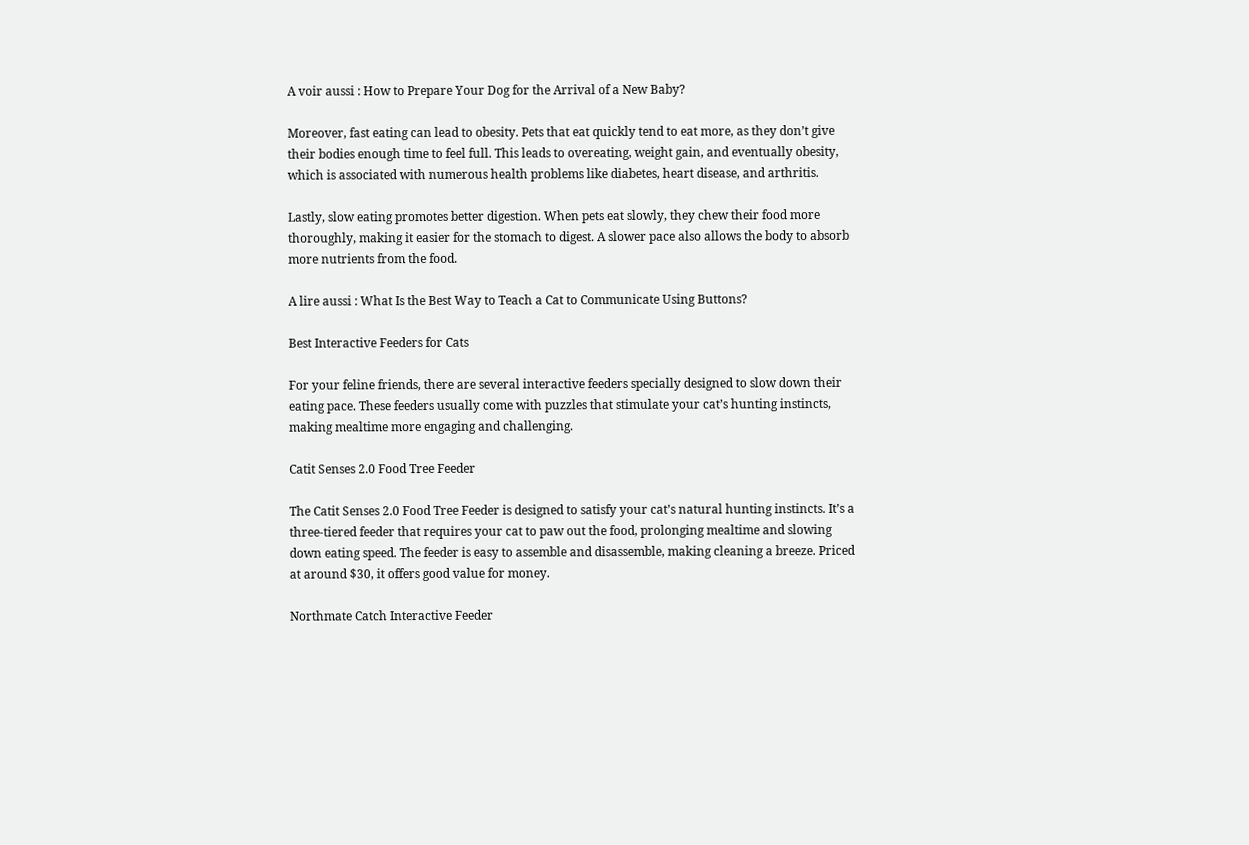A voir aussi : How to Prepare Your Dog for the Arrival of a New Baby?

Moreover, fast eating can lead to obesity. Pets that eat quickly tend to eat more, as they don’t give their bodies enough time to feel full. This leads to overeating, weight gain, and eventually obesity, which is associated with numerous health problems like diabetes, heart disease, and arthritis.

Lastly, slow eating promotes better digestion. When pets eat slowly, they chew their food more thoroughly, making it easier for the stomach to digest. A slower pace also allows the body to absorb more nutrients from the food.

A lire aussi : What Is the Best Way to Teach a Cat to Communicate Using Buttons?

Best Interactive Feeders for Cats

For your feline friends, there are several interactive feeders specially designed to slow down their eating pace. These feeders usually come with puzzles that stimulate your cat’s hunting instincts, making mealtime more engaging and challenging.

Catit Senses 2.0 Food Tree Feeder

The Catit Senses 2.0 Food Tree Feeder is designed to satisfy your cat’s natural hunting instincts. It’s a three-tiered feeder that requires your cat to paw out the food, prolonging mealtime and slowing down eating speed. The feeder is easy to assemble and disassemble, making cleaning a breeze. Priced at around $30, it offers good value for money.

Northmate Catch Interactive Feeder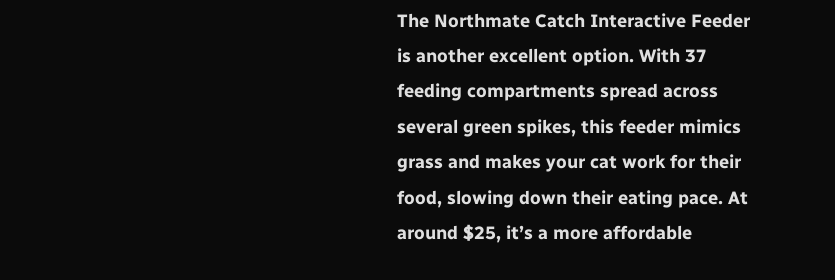The Northmate Catch Interactive Feeder is another excellent option. With 37 feeding compartments spread across several green spikes, this feeder mimics grass and makes your cat work for their food, slowing down their eating pace. At around $25, it’s a more affordable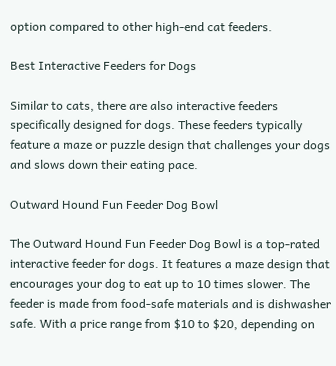option compared to other high-end cat feeders.

Best Interactive Feeders for Dogs

Similar to cats, there are also interactive feeders specifically designed for dogs. These feeders typically feature a maze or puzzle design that challenges your dogs and slows down their eating pace.

Outward Hound Fun Feeder Dog Bowl

The Outward Hound Fun Feeder Dog Bowl is a top-rated interactive feeder for dogs. It features a maze design that encourages your dog to eat up to 10 times slower. The feeder is made from food-safe materials and is dishwasher safe. With a price range from $10 to $20, depending on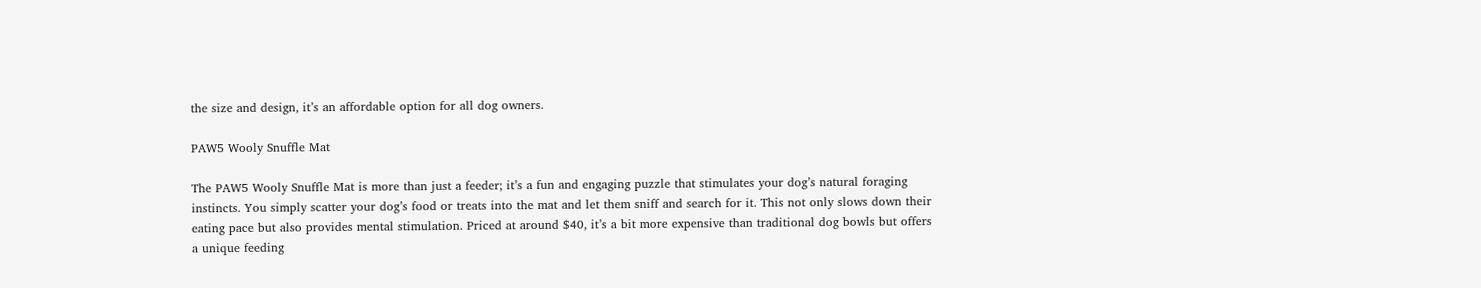the size and design, it’s an affordable option for all dog owners.

PAW5 Wooly Snuffle Mat

The PAW5 Wooly Snuffle Mat is more than just a feeder; it’s a fun and engaging puzzle that stimulates your dog’s natural foraging instincts. You simply scatter your dog’s food or treats into the mat and let them sniff and search for it. This not only slows down their eating pace but also provides mental stimulation. Priced at around $40, it’s a bit more expensive than traditional dog bowls but offers a unique feeding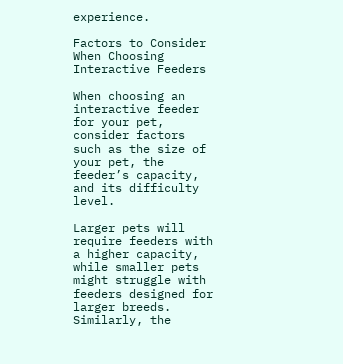experience.

Factors to Consider When Choosing Interactive Feeders

When choosing an interactive feeder for your pet, consider factors such as the size of your pet, the feeder’s capacity, and its difficulty level.

Larger pets will require feeders with a higher capacity, while smaller pets might struggle with feeders designed for larger breeds. Similarly, the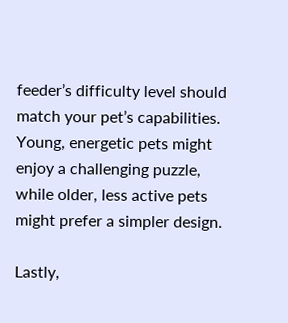feeder’s difficulty level should match your pet’s capabilities. Young, energetic pets might enjoy a challenging puzzle, while older, less active pets might prefer a simpler design.

Lastly,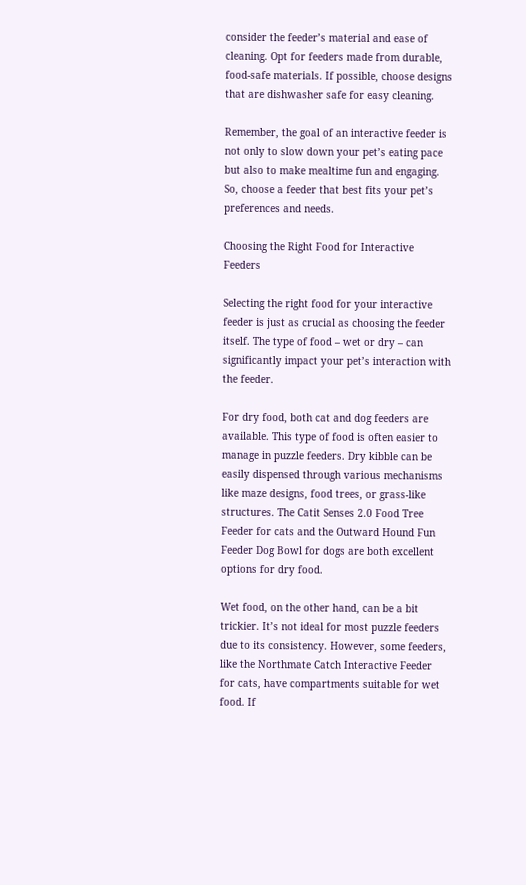consider the feeder’s material and ease of cleaning. Opt for feeders made from durable, food-safe materials. If possible, choose designs that are dishwasher safe for easy cleaning.

Remember, the goal of an interactive feeder is not only to slow down your pet’s eating pace but also to make mealtime fun and engaging. So, choose a feeder that best fits your pet’s preferences and needs.

Choosing the Right Food for Interactive Feeders

Selecting the right food for your interactive feeder is just as crucial as choosing the feeder itself. The type of food – wet or dry – can significantly impact your pet’s interaction with the feeder.

For dry food, both cat and dog feeders are available. This type of food is often easier to manage in puzzle feeders. Dry kibble can be easily dispensed through various mechanisms like maze designs, food trees, or grass-like structures. The Catit Senses 2.0 Food Tree Feeder for cats and the Outward Hound Fun Feeder Dog Bowl for dogs are both excellent options for dry food.

Wet food, on the other hand, can be a bit trickier. It’s not ideal for most puzzle feeders due to its consistency. However, some feeders, like the Northmate Catch Interactive Feeder for cats, have compartments suitable for wet food. If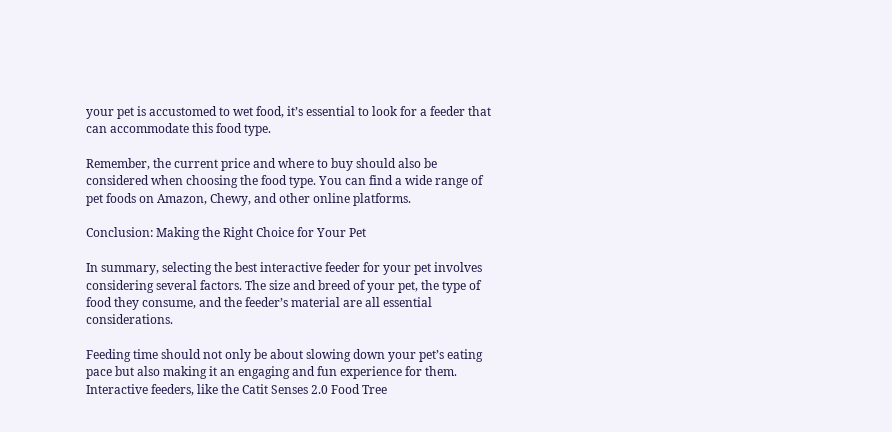your pet is accustomed to wet food, it’s essential to look for a feeder that can accommodate this food type.

Remember, the current price and where to buy should also be considered when choosing the food type. You can find a wide range of pet foods on Amazon, Chewy, and other online platforms.

Conclusion: Making the Right Choice for Your Pet

In summary, selecting the best interactive feeder for your pet involves considering several factors. The size and breed of your pet, the type of food they consume, and the feeder’s material are all essential considerations.

Feeding time should not only be about slowing down your pet’s eating pace but also making it an engaging and fun experience for them. Interactive feeders, like the Catit Senses 2.0 Food Tree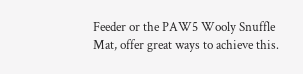Feeder or the PAW5 Wooly Snuffle Mat, offer great ways to achieve this.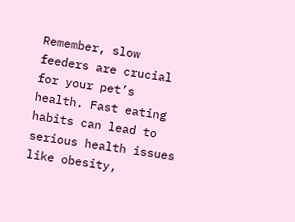Remember, slow feeders are crucial for your pet’s health. Fast eating habits can lead to serious health issues like obesity,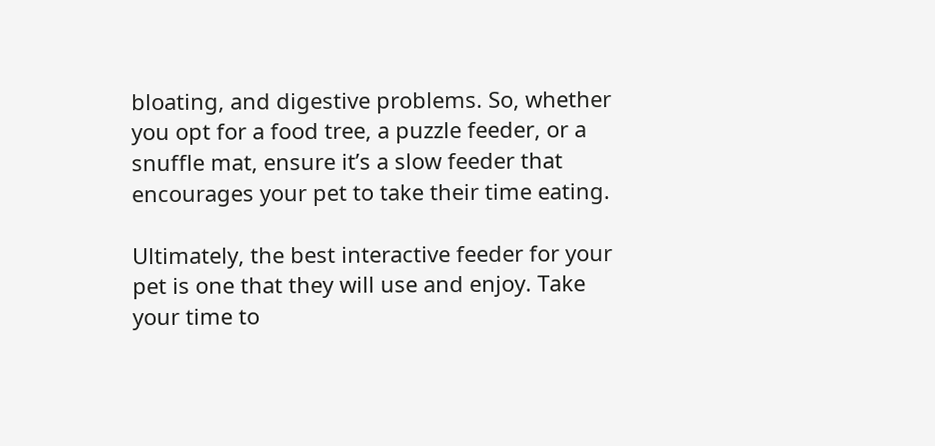bloating, and digestive problems. So, whether you opt for a food tree, a puzzle feeder, or a snuffle mat, ensure it’s a slow feeder that encourages your pet to take their time eating.

Ultimately, the best interactive feeder for your pet is one that they will use and enjoy. Take your time to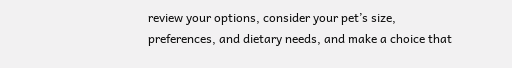review your options, consider your pet’s size, preferences, and dietary needs, and make a choice that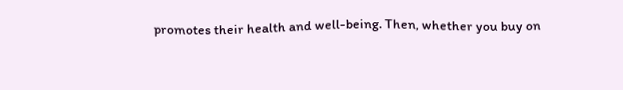promotes their health and well-being. Then, whether you buy on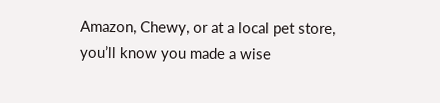Amazon, Chewy, or at a local pet store, you’ll know you made a wise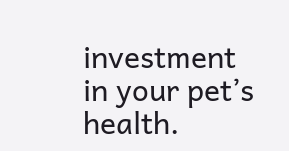investment in your pet’s health.